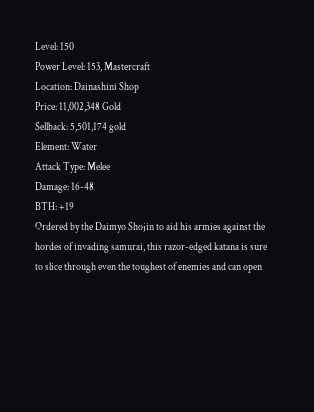Level: 150
Power Level: 153, Mastercraft
Location: Dainashini Shop
Price: 11,002,348 Gold
Sellback: 5,501,174 gold
Element: Water
Attack Type: Melee
Damage: 16-48
BTH: +19
Ordered by the Daimyo Shojin to aid his armies against the hordes of invading samurai, this razor-edged katana is sure to slice through even the toughest of enemies and can open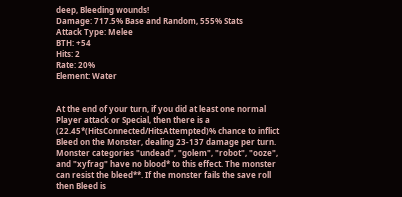deep, Bleeding wounds!
Damage: 717.5% Base and Random, 555% Stats
Attack Type: Melee
BTH: +54
Hits: 2
Rate: 20%
Element: Water


At the end of your turn, if you did at least one normal Player attack or Special, then there is a (22.45*(HitsConnected/HitsAttempted)% chance to inflict Bleed on the Monster, dealing 23-137 damage per turn. Monster categories "undead", "golem", "robot", "ooze", and "xyfrag" have no blood* to this effect. The monster can resist the bleed**. If the monster fails the save roll then Bleed is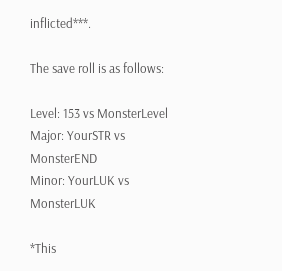inflicted***.

The save roll is as follows:

Level: 153 vs MonsterLevel
Major: YourSTR vs MonsterEND
Minor: YourLUK vs MonsterLUK

*This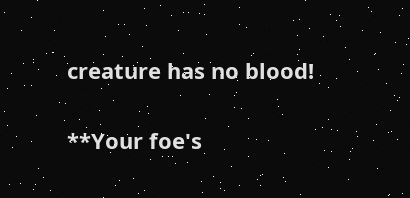creature has no blood!

**Your foe's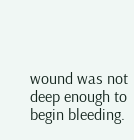wound was not deep enough to begin bleeding.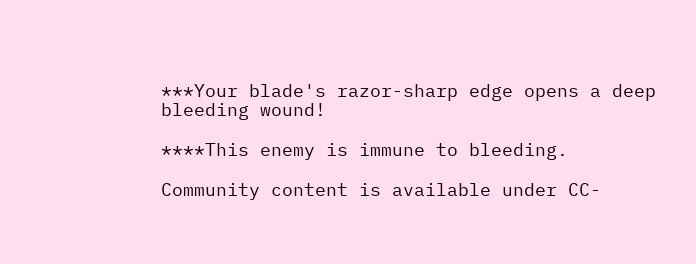***Your blade's razor-sharp edge opens a deep bleeding wound!

****This enemy is immune to bleeding.

Community content is available under CC-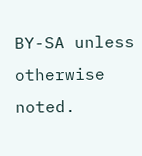BY-SA unless otherwise noted.